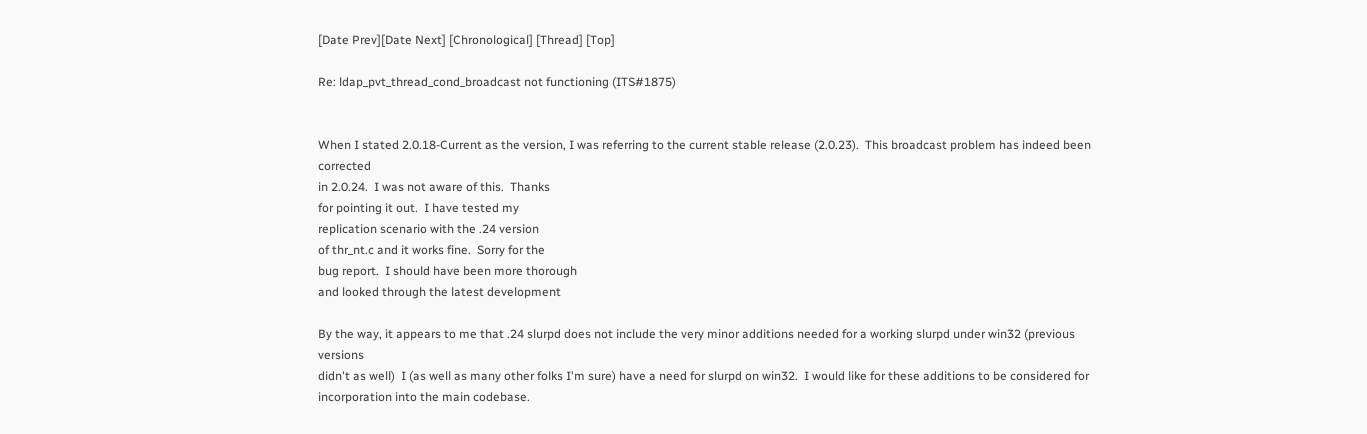[Date Prev][Date Next] [Chronological] [Thread] [Top]

Re: ldap_pvt_thread_cond_broadcast not functioning (ITS#1875)


When I stated 2.0.18-Current as the version, I was referring to the current stable release (2.0.23).  This broadcast problem has indeed been corrected
in 2.0.24.  I was not aware of this.  Thanks
for pointing it out.  I have tested my
replication scenario with the .24 version
of thr_nt.c and it works fine.  Sorry for the
bug report.  I should have been more thorough
and looked through the latest development

By the way, it appears to me that .24 slurpd does not include the very minor additions needed for a working slurpd under win32 (previous versions
didn't as well)  I (as well as many other folks I'm sure) have a need for slurpd on win32.  I would like for these additions to be considered for incorporation into the main codebase.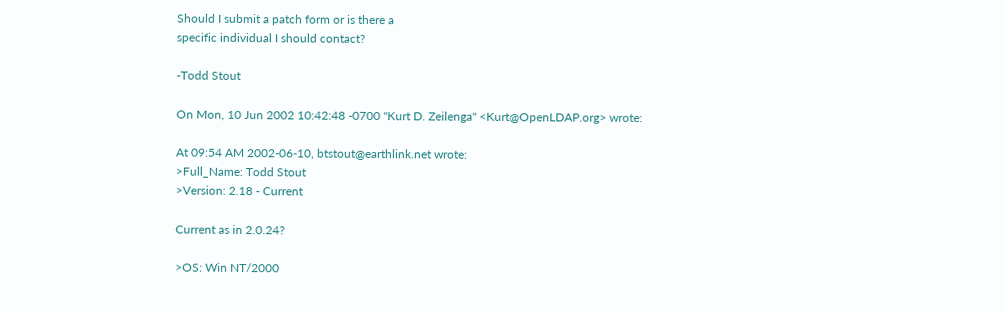Should I submit a patch form or is there a
specific individual I should contact?

-Todd Stout

On Mon, 10 Jun 2002 10:42:48 -0700 "Kurt D. Zeilenga" <Kurt@OpenLDAP.org> wrote:

At 09:54 AM 2002-06-10, btstout@earthlink.net wrote:
>Full_Name: Todd Stout
>Version: 2.18 - Current

Current as in 2.0.24?

>OS: Win NT/2000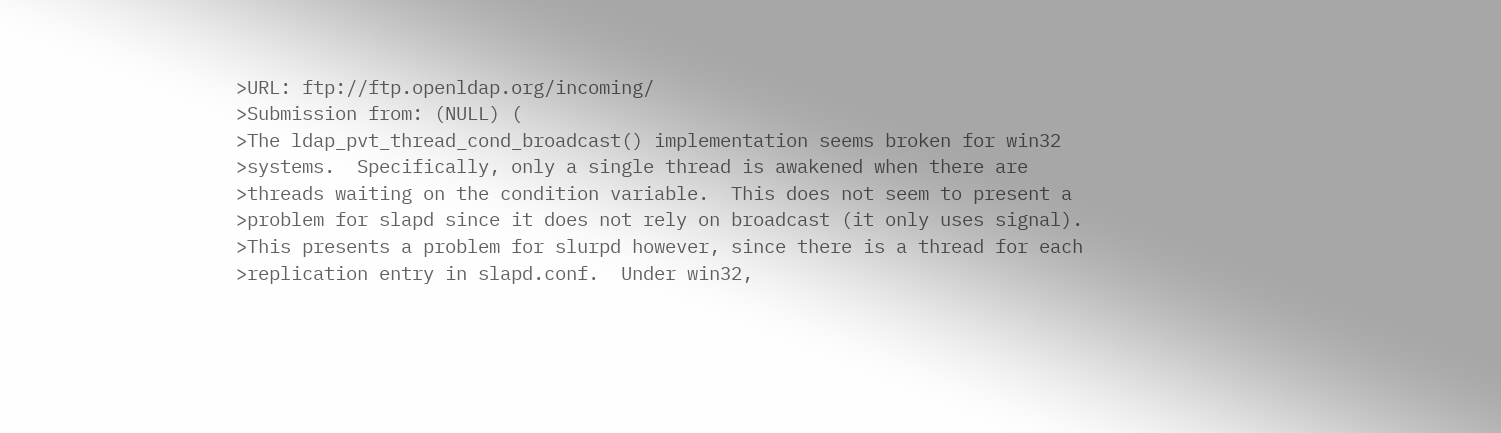>URL: ftp://ftp.openldap.org/incoming/
>Submission from: (NULL) (
>The ldap_pvt_thread_cond_broadcast() implementation seems broken for win32
>systems.  Specifically, only a single thread is awakened when there are
>threads waiting on the condition variable.  This does not seem to present a
>problem for slapd since it does not rely on broadcast (it only uses signal).
>This presents a problem for slurpd however, since there is a thread for each
>replication entry in slapd.conf.  Under win32,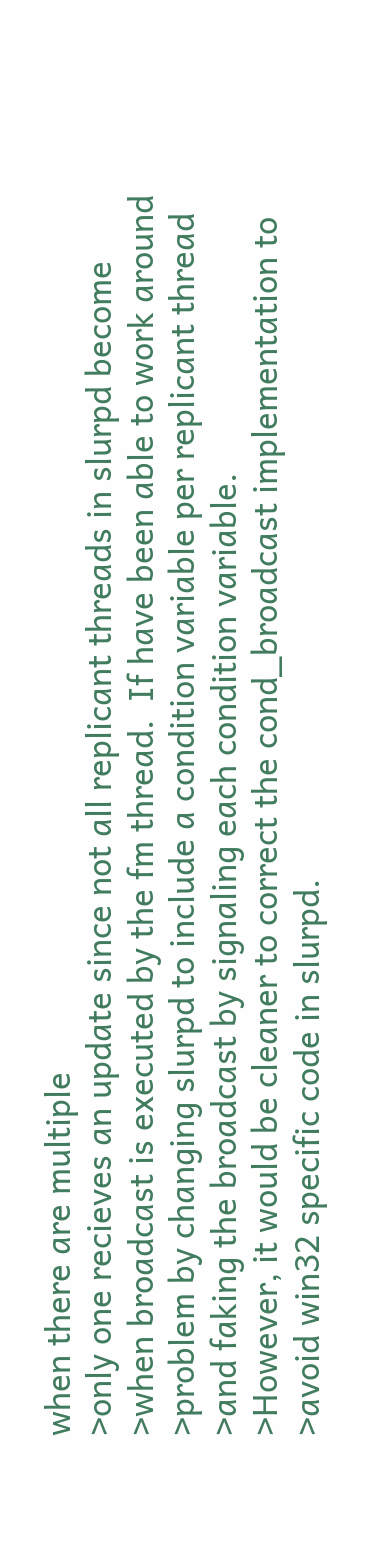when there are multiple
>only one recieves an update since not all replicant threads in slurpd become
>when broadcast is executed by the fm thread.  If have been able to work around
>problem by changing slurpd to include a condition variable per replicant thread
>and faking the broadcast by signaling each condition variable.
>However, it would be cleaner to correct the cond_broadcast implementation to
>avoid win32 specific code in slurpd.